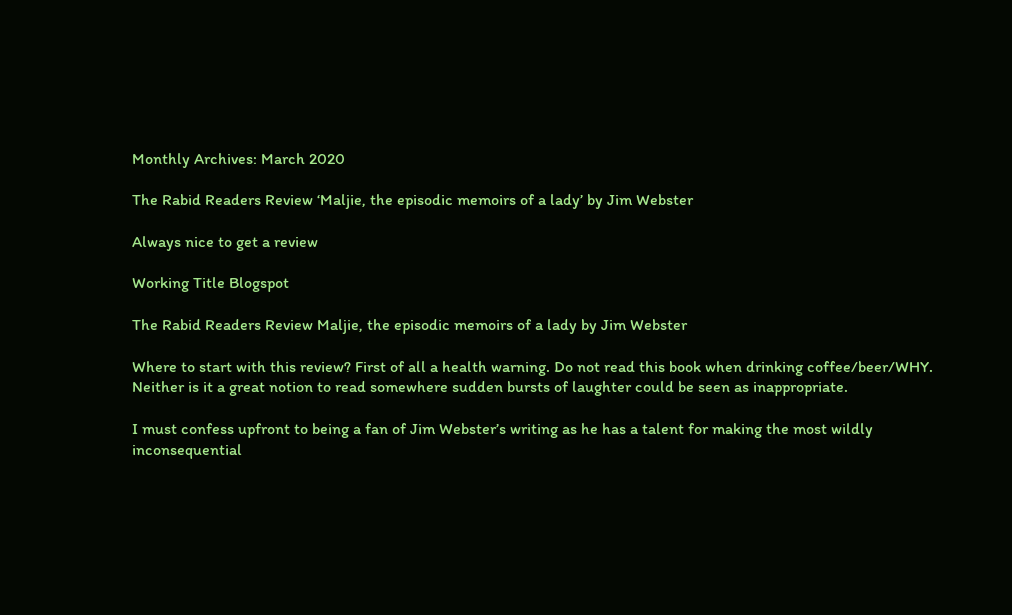Monthly Archives: March 2020

The Rabid Readers Review ‘Maljie, the episodic memoirs of a lady’ by Jim Webster

Always nice to get a review

Working Title Blogspot

The Rabid Readers Review Maljie, the episodic memoirs of a lady by Jim Webster

Where to start with this review? First of all a health warning. Do not read this book when drinking coffee/beer/WHY.  Neither is it a great notion to read somewhere sudden bursts of laughter could be seen as inappropriate.

I must confess upfront to being a fan of Jim Webster’s writing as he has a talent for making the most wildly inconsequential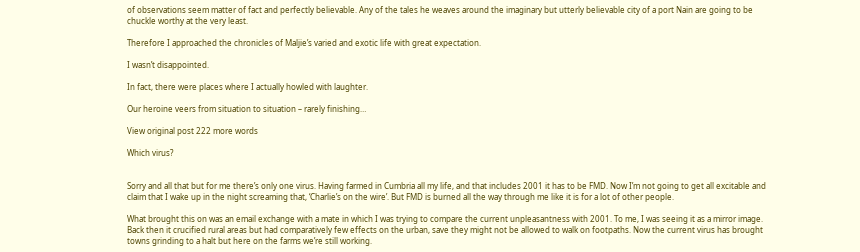of observations seem matter of fact and perfectly believable. Any of the tales he weaves around the imaginary but utterly believable city of a port Nain are going to be chuckle worthy at the very least.

Therefore I approached the chronicles of Maljie’s varied and exotic life with great expectation.

I wasn’t disappointed.

In fact, there were places where I actually howled with laughter.

Our heroine veers from situation to situation – rarely finishing…

View original post 222 more words

Which virus?


Sorry and all that but for me there’s only one virus. Having farmed in Cumbria all my life, and that includes 2001 it has to be FMD. Now I’m not going to get all excitable and claim that I wake up in the night screaming that, ‘Charlie’s on the wire’. But FMD is burned all the way through me like it is for a lot of other people.

What brought this on was an email exchange with a mate in which I was trying to compare the current unpleasantness with 2001. To me, I was seeing it as a mirror image. Back then it crucified rural areas but had comparatively few effects on the urban, save they might not be allowed to walk on footpaths. Now the current virus has brought towns grinding to a halt but here on the farms we’re still working.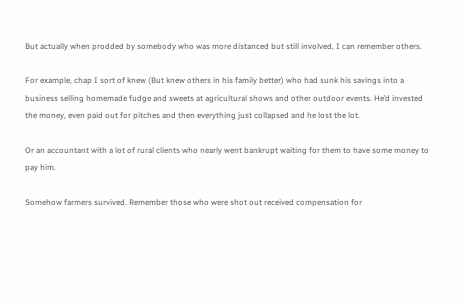But actually when prodded by somebody who was more distanced but still involved, I can remember others.

For example, chap I sort of knew (But knew others in his family better) who had sunk his savings into a business selling homemade fudge and sweets at agricultural shows and other outdoor events. He’d invested the money, even paid out for pitches and then everything just collapsed and he lost the lot.

Or an accountant with a lot of rural clients who nearly went bankrupt waiting for them to have some money to pay him.

Somehow farmers survived. Remember those who were shot out received compensation for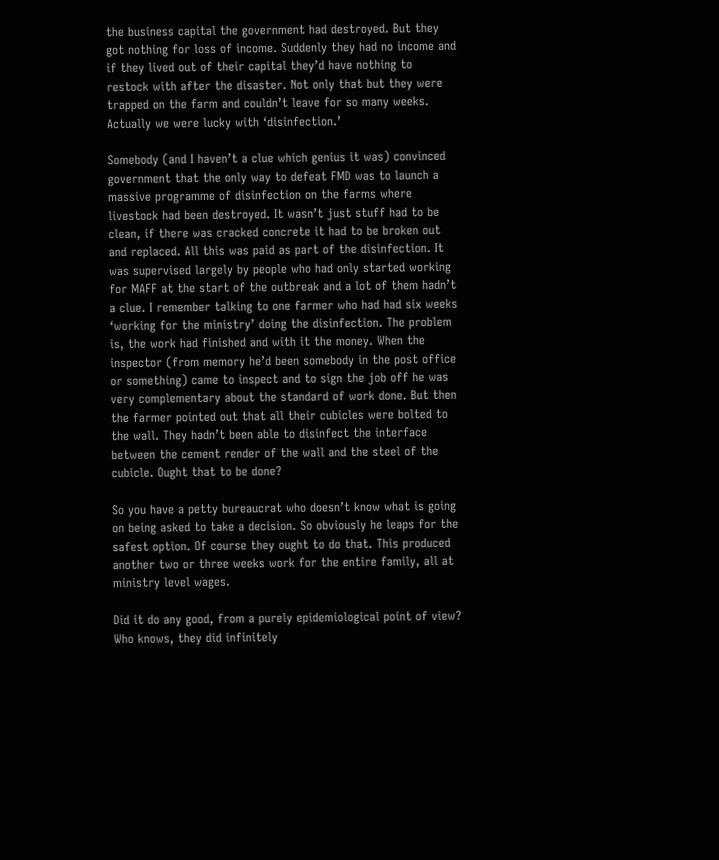the business capital the government had destroyed. But they got nothing for loss of income. Suddenly they had no income and if they lived out of their capital they’d have nothing to restock with after the disaster. Not only that but they were trapped on the farm and couldn’t leave for so many weeks. Actually we were lucky with ‘disinfection.’

Somebody (and I haven’t a clue which genius it was) convinced government that the only way to defeat FMD was to launch a massive programme of disinfection on the farms where livestock had been destroyed. It wasn’t just stuff had to be clean, if there was cracked concrete it had to be broken out and replaced. All this was paid as part of the disinfection. It was supervised largely by people who had only started working for MAFF at the start of the outbreak and a lot of them hadn’t a clue. I remember talking to one farmer who had had six weeks ‘working for the ministry’ doing the disinfection. The problem is, the work had finished and with it the money. When the inspector (from memory he’d been somebody in the post office or something) came to inspect and to sign the job off he was very complementary about the standard of work done. But then the farmer pointed out that all their cubicles were bolted to the wall. They hadn’t been able to disinfect the interface between the cement render of the wall and the steel of the cubicle. Ought that to be done?

So you have a petty bureaucrat who doesn’t know what is going on being asked to take a decision. So obviously he leaps for the safest option. Of course they ought to do that. This produced another two or three weeks work for the entire family, all at ministry level wages.

Did it do any good, from a purely epidemiological point of view? Who knows, they did infinitely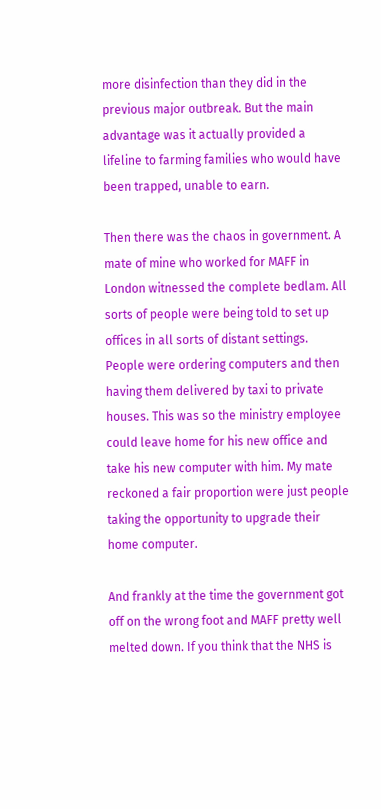more disinfection than they did in the previous major outbreak. But the main advantage was it actually provided a lifeline to farming families who would have been trapped, unable to earn.

Then there was the chaos in government. A mate of mine who worked for MAFF in London witnessed the complete bedlam. All sorts of people were being told to set up offices in all sorts of distant settings. People were ordering computers and then having them delivered by taxi to private houses. This was so the ministry employee could leave home for his new office and take his new computer with him. My mate reckoned a fair proportion were just people taking the opportunity to upgrade their home computer.

And frankly at the time the government got off on the wrong foot and MAFF pretty well melted down. If you think that the NHS is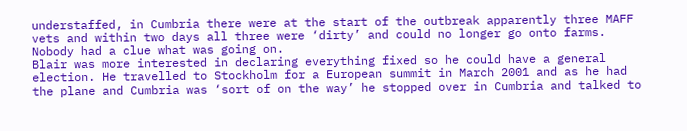understaffed, in Cumbria there were at the start of the outbreak apparently three MAFF vets and within two days all three were ‘dirty’ and could no longer go onto farms. Nobody had a clue what was going on.
Blair was more interested in declaring everything fixed so he could have a general election. He travelled to Stockholm for a European summit in March 2001 and as he had the plane and Cumbria was ‘sort of on the way’ he stopped over in Cumbria and talked to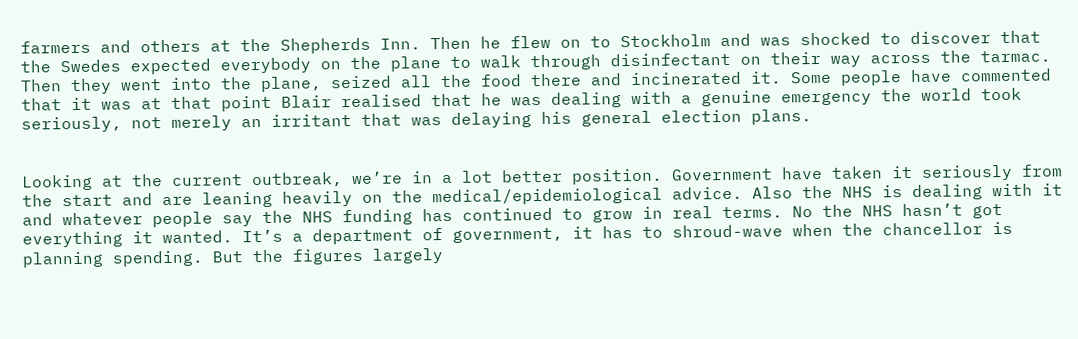farmers and others at the Shepherds Inn. Then he flew on to Stockholm and was shocked to discover that the Swedes expected everybody on the plane to walk through disinfectant on their way across the tarmac. Then they went into the plane, seized all the food there and incinerated it. Some people have commented that it was at that point Blair realised that he was dealing with a genuine emergency the world took seriously, not merely an irritant that was delaying his general election plans.


Looking at the current outbreak, we’re in a lot better position. Government have taken it seriously from the start and are leaning heavily on the medical/epidemiological advice. Also the NHS is dealing with it and whatever people say the NHS funding has continued to grow in real terms. No the NHS hasn’t got everything it wanted. It’s a department of government, it has to shroud-wave when the chancellor is planning spending. But the figures largely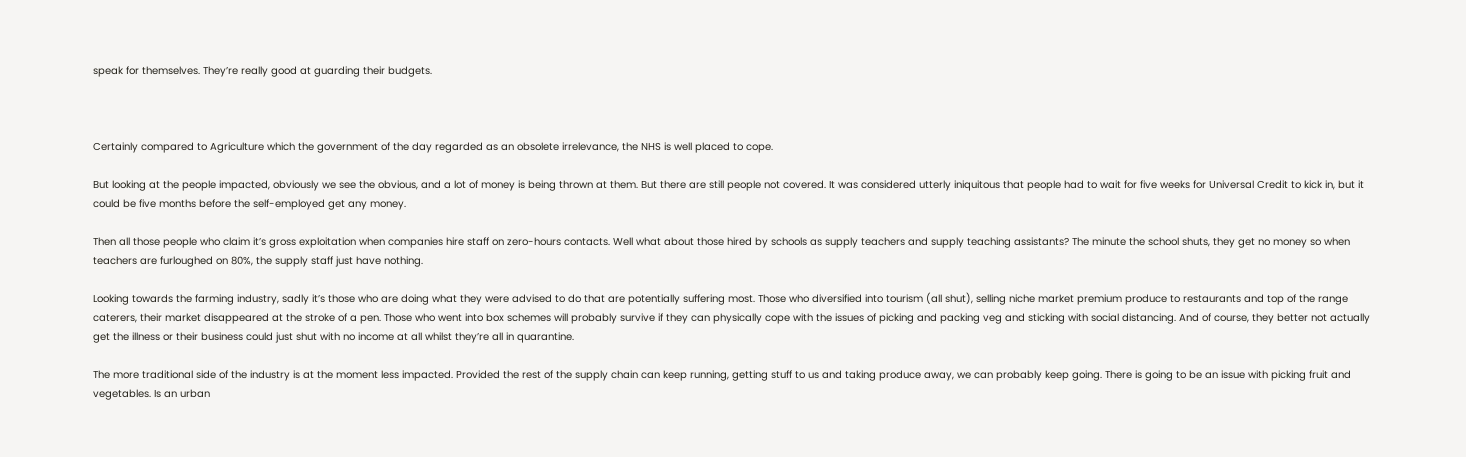speak for themselves. They’re really good at guarding their budgets.



Certainly compared to Agriculture which the government of the day regarded as an obsolete irrelevance, the NHS is well placed to cope.

But looking at the people impacted, obviously we see the obvious, and a lot of money is being thrown at them. But there are still people not covered. It was considered utterly iniquitous that people had to wait for five weeks for Universal Credit to kick in, but it could be five months before the self-employed get any money.

Then all those people who claim it’s gross exploitation when companies hire staff on zero-hours contacts. Well what about those hired by schools as supply teachers and supply teaching assistants? The minute the school shuts, they get no money so when teachers are furloughed on 80%, the supply staff just have nothing.

Looking towards the farming industry, sadly it’s those who are doing what they were advised to do that are potentially suffering most. Those who diversified into tourism (all shut), selling niche market premium produce to restaurants and top of the range caterers, their market disappeared at the stroke of a pen. Those who went into box schemes will probably survive if they can physically cope with the issues of picking and packing veg and sticking with social distancing. And of course, they better not actually get the illness or their business could just shut with no income at all whilst they’re all in quarantine.

The more traditional side of the industry is at the moment less impacted. Provided the rest of the supply chain can keep running, getting stuff to us and taking produce away, we can probably keep going. There is going to be an issue with picking fruit and vegetables. Is an urban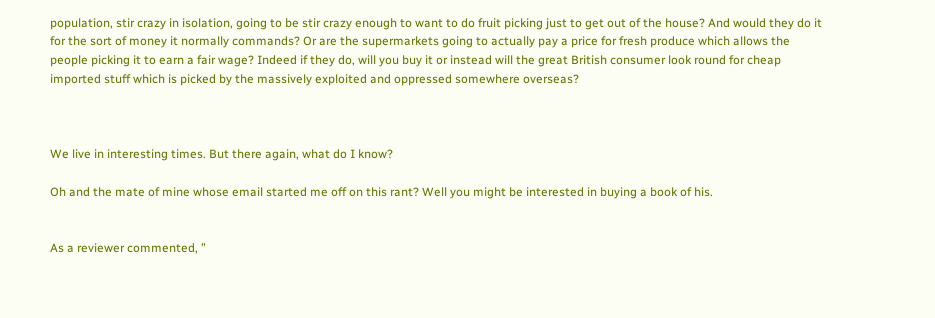population, stir crazy in isolation, going to be stir crazy enough to want to do fruit picking just to get out of the house? And would they do it for the sort of money it normally commands? Or are the supermarkets going to actually pay a price for fresh produce which allows the people picking it to earn a fair wage? Indeed if they do, will you buy it or instead will the great British consumer look round for cheap imported stuff which is picked by the massively exploited and oppressed somewhere overseas?



We live in interesting times. But there again, what do I know?

Oh and the mate of mine whose email started me off on this rant? Well you might be interested in buying a book of his.


As a reviewer commented, ”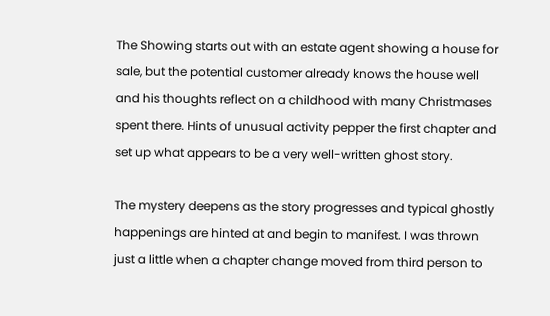The Showing starts out with an estate agent showing a house for sale, but the potential customer already knows the house well and his thoughts reflect on a childhood with many Christmases spent there. Hints of unusual activity pepper the first chapter and set up what appears to be a very well-written ghost story.

The mystery deepens as the story progresses and typical ghostly happenings are hinted at and begin to manifest. I was thrown just a little when a chapter change moved from third person to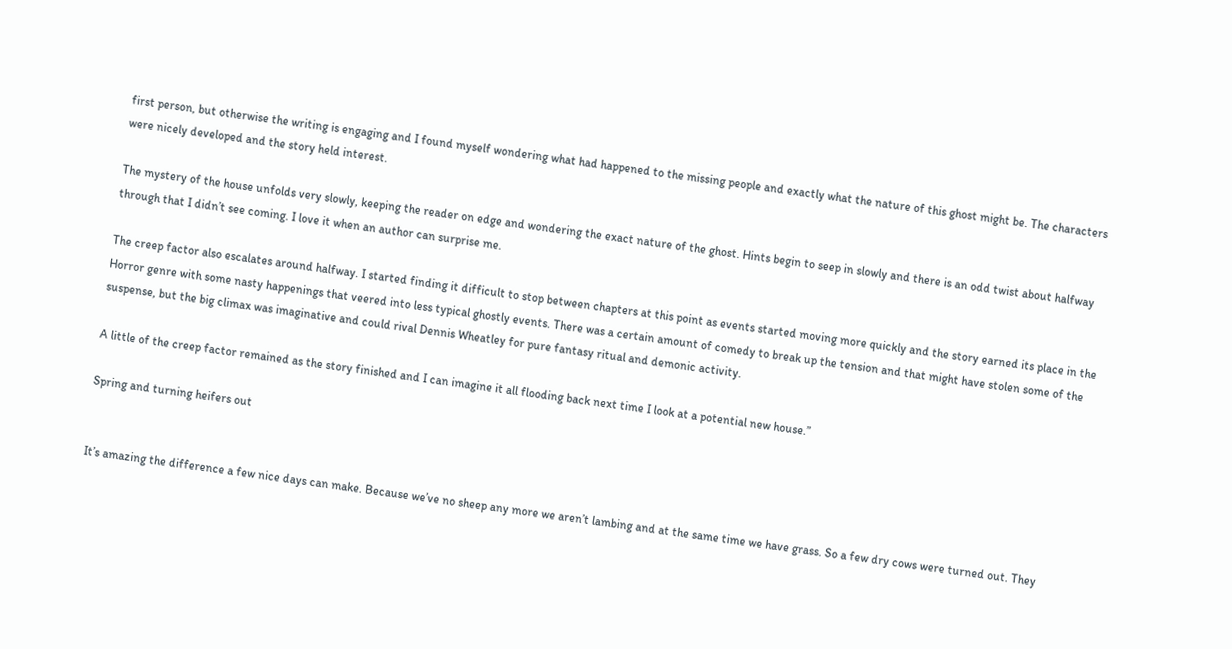first person, but otherwise the writing is engaging and I found myself wondering what had happened to the missing people and exactly what the nature of this ghost might be. The characters were nicely developed and the story held interest.

The mystery of the house unfolds very slowly, keeping the reader on edge and wondering the exact nature of the ghost. Hints begin to seep in slowly and there is an odd twist about halfway through that I didn’t see coming. I love it when an author can surprise me.

The creep factor also escalates around halfway. I started finding it difficult to stop between chapters at this point as events started moving more quickly and the story earned its place in the Horror genre with some nasty happenings that veered into less typical ghostly events. There was a certain amount of comedy to break up the tension and that might have stolen some of the suspense, but the big climax was imaginative and could rival Dennis Wheatley for pure fantasy ritual and demonic activity.

A little of the creep factor remained as the story finished and I can imagine it all flooding back next time I look at a potential new house.”

Spring and turning heifers out


It’s amazing the difference a few nice days can make. Because we’ve no sheep any more we aren’t lambing and at the same time we have grass. So a few dry cows were turned out. They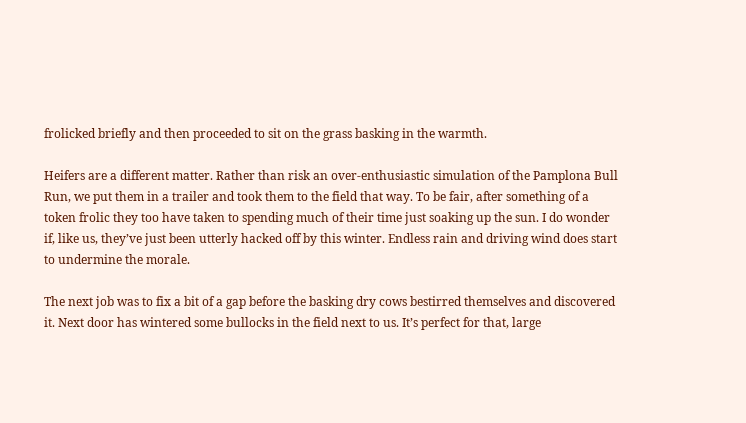frolicked briefly and then proceeded to sit on the grass basking in the warmth.

Heifers are a different matter. Rather than risk an over-enthusiastic simulation of the Pamplona Bull Run, we put them in a trailer and took them to the field that way. To be fair, after something of a token frolic they too have taken to spending much of their time just soaking up the sun. I do wonder if, like us, they’ve just been utterly hacked off by this winter. Endless rain and driving wind does start to undermine the morale.

The next job was to fix a bit of a gap before the basking dry cows bestirred themselves and discovered it. Next door has wintered some bullocks in the field next to us. It’s perfect for that, large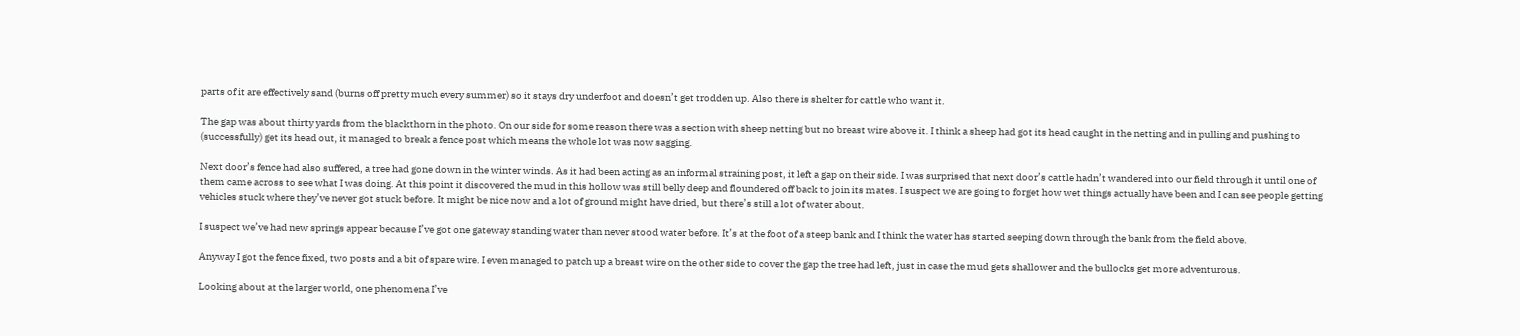parts of it are effectively sand (burns off pretty much every summer) so it stays dry underfoot and doesn’t get trodden up. Also there is shelter for cattle who want it.

The gap was about thirty yards from the blackthorn in the photo. On our side for some reason there was a section with sheep netting but no breast wire above it. I think a sheep had got its head caught in the netting and in pulling and pushing to (successfully) get its head out, it managed to break a fence post which means the whole lot was now sagging.

Next door’s fence had also suffered, a tree had gone down in the winter winds. As it had been acting as an informal straining post, it left a gap on their side. I was surprised that next door’s cattle hadn’t wandered into our field through it until one of them came across to see what I was doing. At this point it discovered the mud in this hollow was still belly deep and floundered off back to join its mates. I suspect we are going to forget how wet things actually have been and I can see people getting vehicles stuck where they’ve never got stuck before. It might be nice now and a lot of ground might have dried, but there’s still a lot of water about.

I suspect we’ve had new springs appear because I’ve got one gateway standing water than never stood water before. It’s at the foot of a steep bank and I think the water has started seeping down through the bank from the field above.

Anyway I got the fence fixed, two posts and a bit of spare wire. I even managed to patch up a breast wire on the other side to cover the gap the tree had left, just in case the mud gets shallower and the bullocks get more adventurous.

Looking about at the larger world, one phenomena I’ve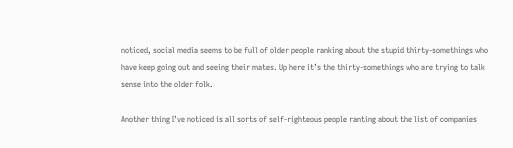noticed, social media seems to be full of older people ranking about the stupid thirty-somethings who have keep going out and seeing their mates. Up here it’s the thirty-somethings who are trying to talk sense into the older folk.

Another thing I’ve noticed is all sorts of self-righteous people ranting about the list of companies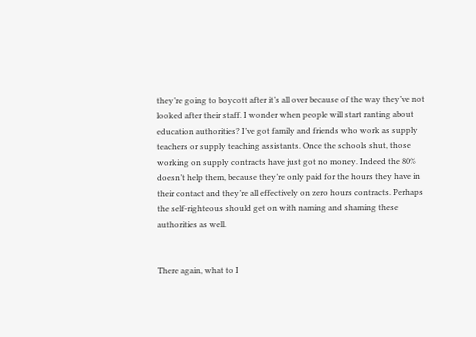they’re going to boycott after it’s all over because of the way they’ve not looked after their staff. I wonder when people will start ranting about education authorities? I’ve got family and friends who work as supply teachers or supply teaching assistants. Once the schools shut, those working on supply contracts have just got no money. Indeed the 80% doesn’t help them, because they’re only paid for the hours they have in their contact and they’re all effectively on zero hours contracts. Perhaps the self-righteous should get on with naming and shaming these authorities as well.


There again, what to I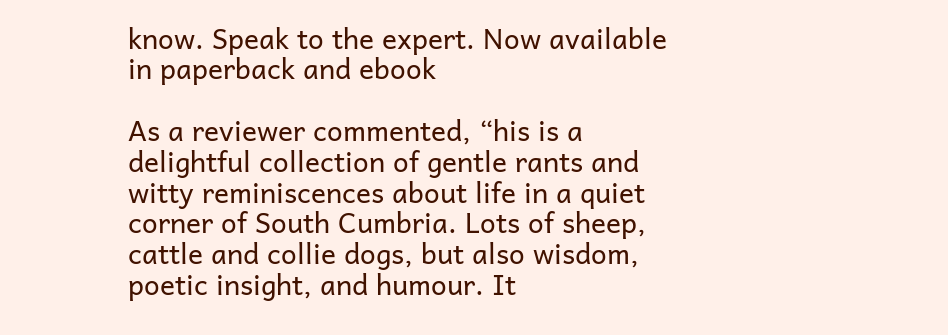know. Speak to the expert. Now available in paperback and ebook

As a reviewer commented, “his is a delightful collection of gentle rants and witty reminiscences about life in a quiet corner of South Cumbria. Lots of sheep, cattle and collie dogs, but also wisdom, poetic insight, and humour. It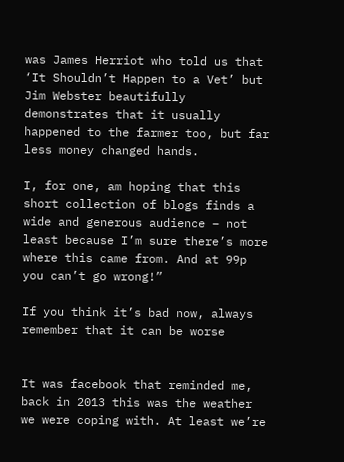was James Herriot who told us that ‘It Shouldn’t Happen to a Vet’ but Jim Webster beautifully demonstrates that it usually happened to the farmer too, but far less money changed hands.

I, for one, am hoping that this short collection of blogs finds a wide and generous audience – not least because I’m sure there’s more where this came from. And at 99p you can’t go wrong!”

If you think it’s bad now, always remember that it can be worse


It was facebook that reminded me, back in 2013 this was the weather we were coping with. At least we’re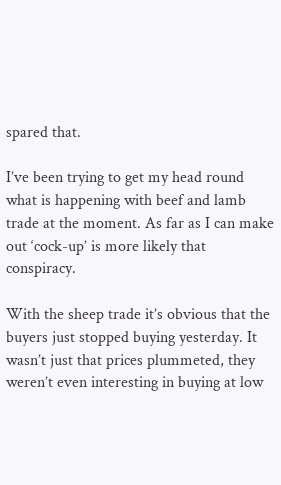spared that.

I’ve been trying to get my head round what is happening with beef and lamb trade at the moment. As far as I can make out ‘cock-up’ is more likely that conspiracy.

With the sheep trade it’s obvious that the buyers just stopped buying yesterday. It wasn’t just that prices plummeted, they weren’t even interesting in buying at low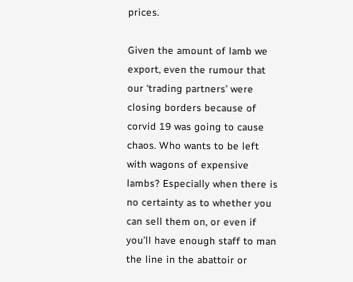prices.

Given the amount of lamb we export, even the rumour that our ‘trading partners’ were closing borders because of corvid 19 was going to cause chaos. Who wants to be left with wagons of expensive lambs? Especially when there is no certainty as to whether you can sell them on, or even if you’ll have enough staff to man the line in the abattoir or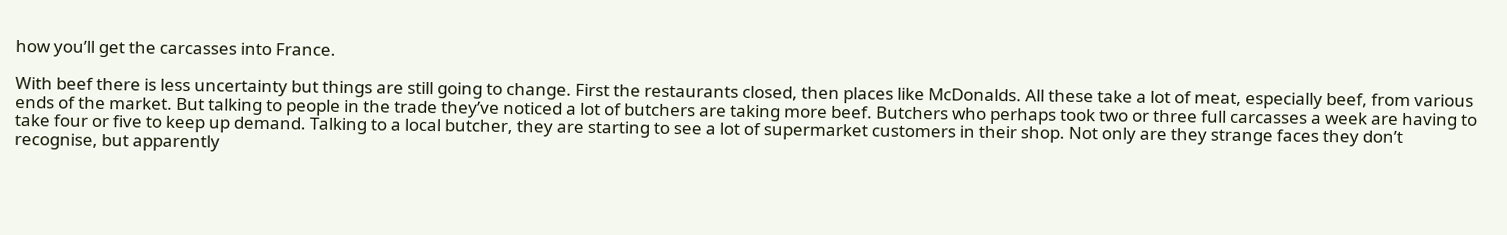how you’ll get the carcasses into France.

With beef there is less uncertainty but things are still going to change. First the restaurants closed, then places like McDonalds. All these take a lot of meat, especially beef, from various ends of the market. But talking to people in the trade they’ve noticed a lot of butchers are taking more beef. Butchers who perhaps took two or three full carcasses a week are having to take four or five to keep up demand. Talking to a local butcher, they are starting to see a lot of supermarket customers in their shop. Not only are they strange faces they don’t recognise, but apparently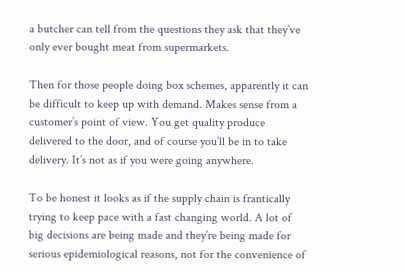a butcher can tell from the questions they ask that they’ve only ever bought meat from supermarkets.

Then for those people doing box schemes, apparently it can be difficult to keep up with demand. Makes sense from a customer’s point of view. You get quality produce delivered to the door, and of course you’ll be in to take delivery. It’s not as if you were going anywhere.

To be honest it looks as if the supply chain is frantically trying to keep pace with a fast changing world. A lot of big decisions are being made and they’re being made for serious epidemiological reasons, not for the convenience of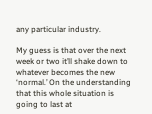any particular industry.

My guess is that over the next week or two it’ll shake down to whatever becomes the new ‘normal.’ On the understanding that this whole situation is going to last at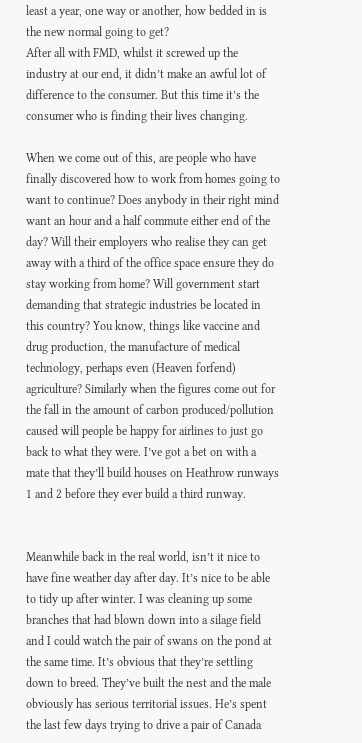least a year, one way or another, how bedded in is the new normal going to get?
After all with FMD, whilst it screwed up the industry at our end, it didn’t make an awful lot of difference to the consumer. But this time it’s the consumer who is finding their lives changing.

When we come out of this, are people who have finally discovered how to work from homes going to want to continue? Does anybody in their right mind want an hour and a half commute either end of the day? Will their employers who realise they can get away with a third of the office space ensure they do stay working from home? Will government start demanding that strategic industries be located in this country? You know, things like vaccine and drug production, the manufacture of medical technology, perhaps even (Heaven forfend) agriculture? Similarly when the figures come out for the fall in the amount of carbon produced/pollution caused will people be happy for airlines to just go back to what they were. I’ve got a bet on with a mate that they’ll build houses on Heathrow runways 1 and 2 before they ever build a third runway.


Meanwhile back in the real world, isn’t it nice to have fine weather day after day. It’s nice to be able to tidy up after winter. I was cleaning up some branches that had blown down into a silage field and I could watch the pair of swans on the pond at the same time. It’s obvious that they’re settling down to breed. They’ve built the nest and the male obviously has serious territorial issues. He’s spent the last few days trying to drive a pair of Canada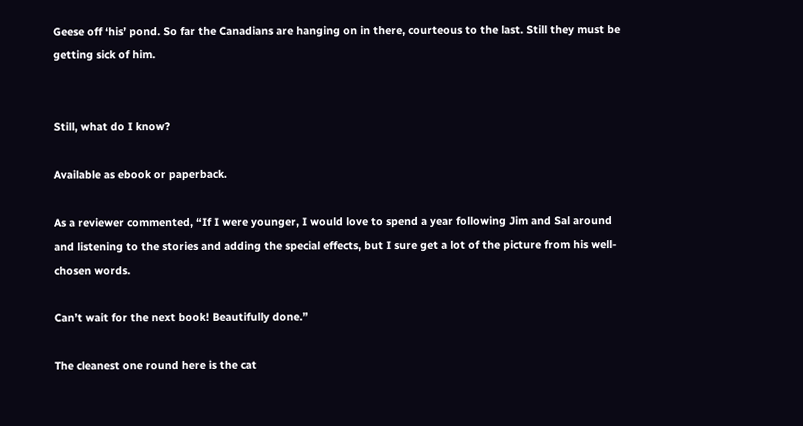Geese off ‘his’ pond. So far the Canadians are hanging on in there, courteous to the last. Still they must be getting sick of him.


Still, what do I know?

Available as ebook or paperback.

As a reviewer commented, “If I were younger, I would love to spend a year following Jim and Sal around and listening to the stories and adding the special effects, but I sure get a lot of the picture from his well-chosen words.

Can’t wait for the next book! Beautifully done.”

The cleanest one round here is the cat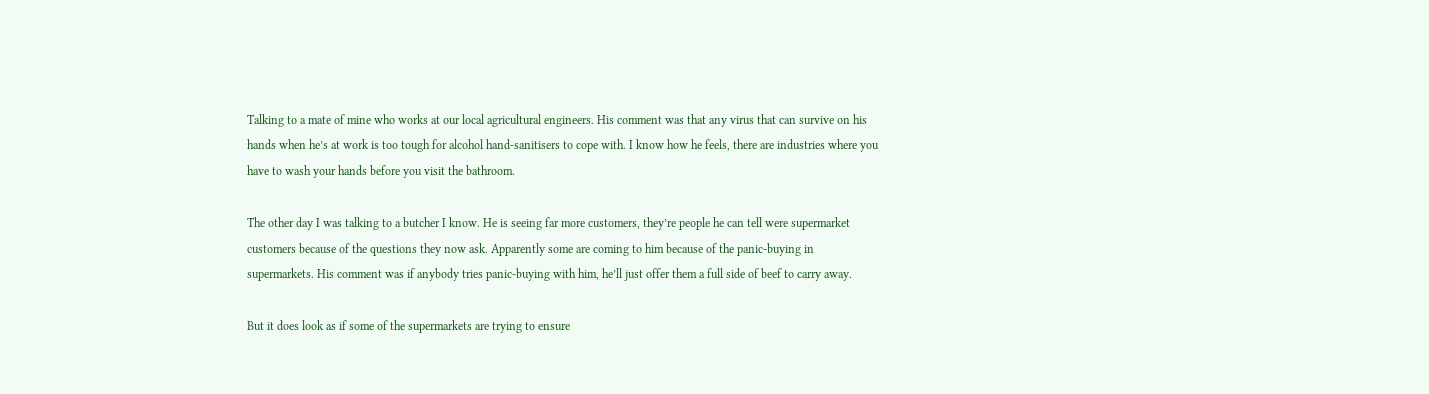Talking to a mate of mine who works at our local agricultural engineers. His comment was that any virus that can survive on his hands when he’s at work is too tough for alcohol hand-sanitisers to cope with. I know how he feels, there are industries where you have to wash your hands before you visit the bathroom.

The other day I was talking to a butcher I know. He is seeing far more customers, they’re people he can tell were supermarket customers because of the questions they now ask. Apparently some are coming to him because of the panic-buying in supermarkets. His comment was if anybody tries panic-buying with him, he’ll just offer them a full side of beef to carry away.

But it does look as if some of the supermarkets are trying to ensure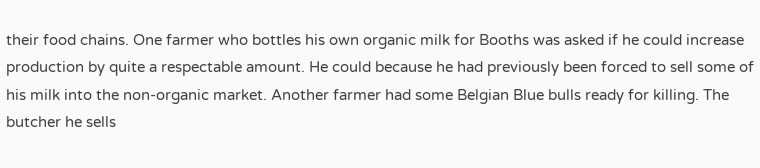their food chains. One farmer who bottles his own organic milk for Booths was asked if he could increase production by quite a respectable amount. He could because he had previously been forced to sell some of his milk into the non-organic market. Another farmer had some Belgian Blue bulls ready for killing. The butcher he sells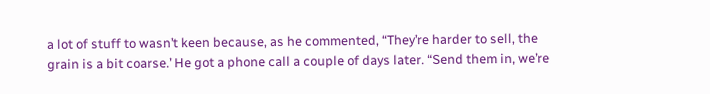a lot of stuff to wasn’t keen because, as he commented, “They’re harder to sell, the grain is a bit coarse.’ He got a phone call a couple of days later. “Send them in, we’re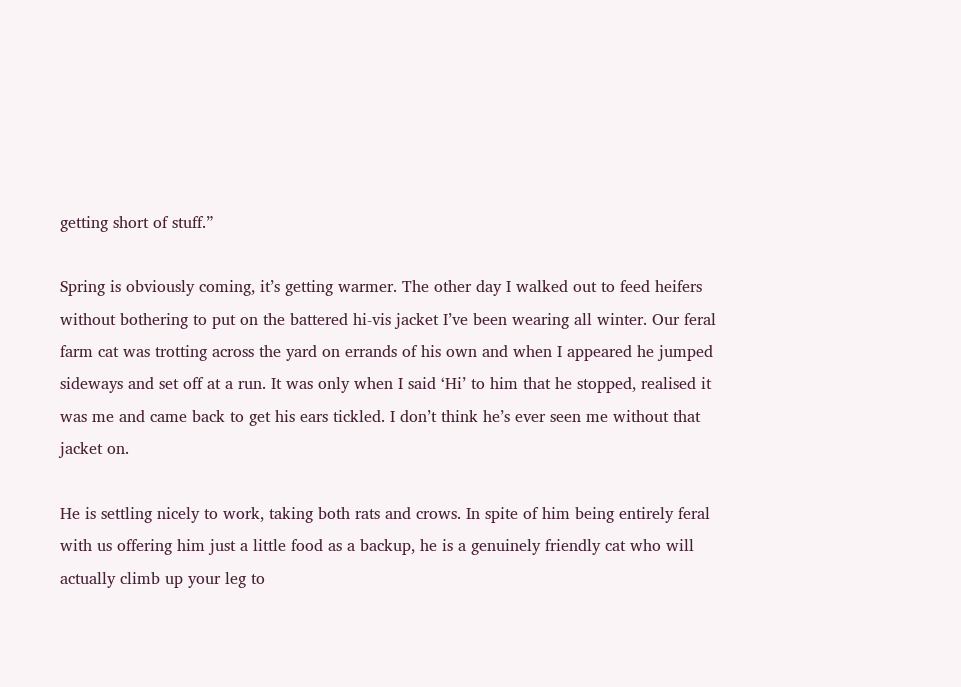getting short of stuff.”

Spring is obviously coming, it’s getting warmer. The other day I walked out to feed heifers without bothering to put on the battered hi-vis jacket I’ve been wearing all winter. Our feral farm cat was trotting across the yard on errands of his own and when I appeared he jumped sideways and set off at a run. It was only when I said ‘Hi’ to him that he stopped, realised it was me and came back to get his ears tickled. I don’t think he’s ever seen me without that jacket on.

He is settling nicely to work, taking both rats and crows. In spite of him being entirely feral with us offering him just a little food as a backup, he is a genuinely friendly cat who will actually climb up your leg to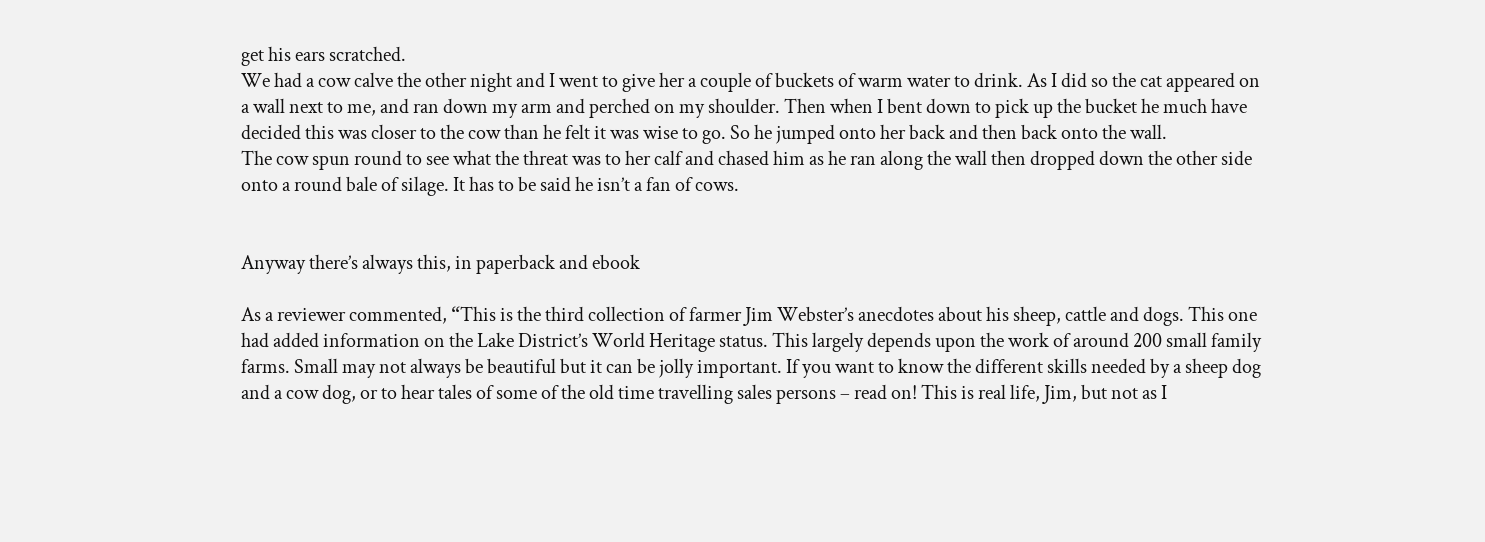get his ears scratched.
We had a cow calve the other night and I went to give her a couple of buckets of warm water to drink. As I did so the cat appeared on a wall next to me, and ran down my arm and perched on my shoulder. Then when I bent down to pick up the bucket he much have decided this was closer to the cow than he felt it was wise to go. So he jumped onto her back and then back onto the wall.
The cow spun round to see what the threat was to her calf and chased him as he ran along the wall then dropped down the other side onto a round bale of silage. It has to be said he isn’t a fan of cows.


Anyway there’s always this, in paperback and ebook

As a reviewer commented, “This is the third collection of farmer Jim Webster’s anecdotes about his sheep, cattle and dogs. This one had added information on the Lake District’s World Heritage status. This largely depends upon the work of around 200 small family farms. Small may not always be beautiful but it can be jolly important. If you want to know the different skills needed by a sheep dog and a cow dog, or to hear tales of some of the old time travelling sales persons – read on! This is real life, Jim, but not as I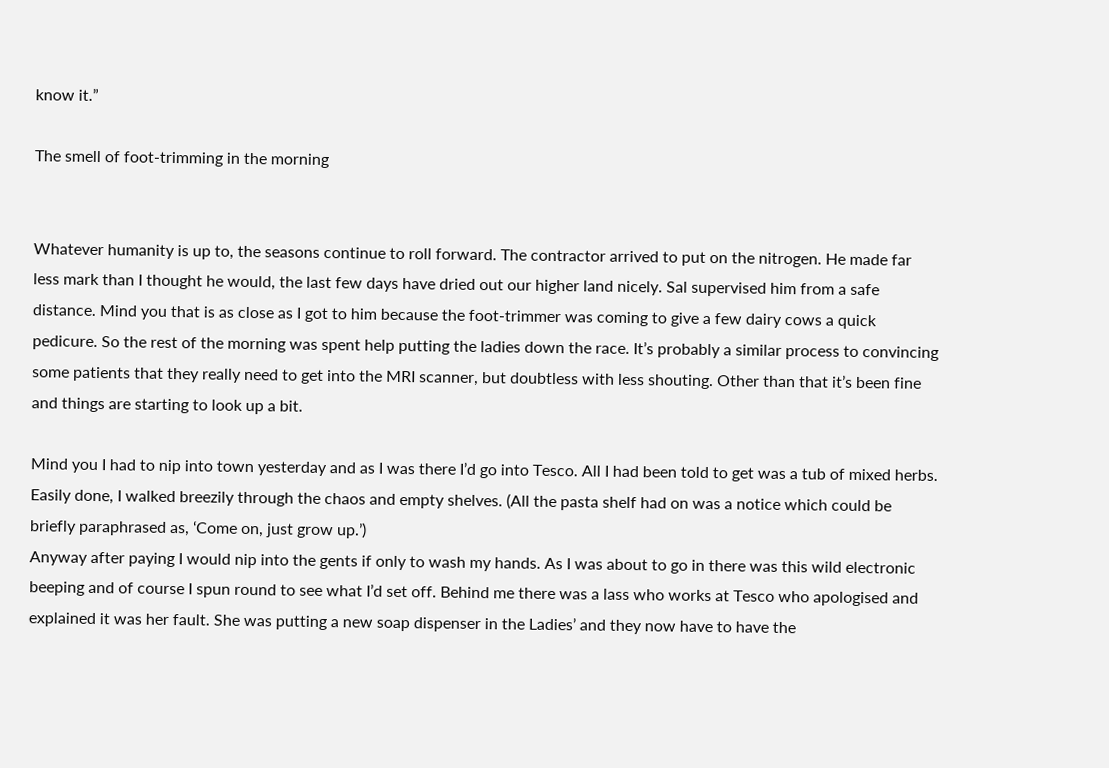know it.”

The smell of foot-trimming in the morning


Whatever humanity is up to, the seasons continue to roll forward. The contractor arrived to put on the nitrogen. He made far less mark than I thought he would, the last few days have dried out our higher land nicely. Sal supervised him from a safe distance. Mind you that is as close as I got to him because the foot-trimmer was coming to give a few dairy cows a quick pedicure. So the rest of the morning was spent help putting the ladies down the race. It’s probably a similar process to convincing some patients that they really need to get into the MRI scanner, but doubtless with less shouting. Other than that it’s been fine and things are starting to look up a bit.

Mind you I had to nip into town yesterday and as I was there I’d go into Tesco. All I had been told to get was a tub of mixed herbs. Easily done, I walked breezily through the chaos and empty shelves. (All the pasta shelf had on was a notice which could be briefly paraphrased as, ‘Come on, just grow up.’)
Anyway after paying I would nip into the gents if only to wash my hands. As I was about to go in there was this wild electronic beeping and of course I spun round to see what I’d set off. Behind me there was a lass who works at Tesco who apologised and explained it was her fault. She was putting a new soap dispenser in the Ladies’ and they now have to have the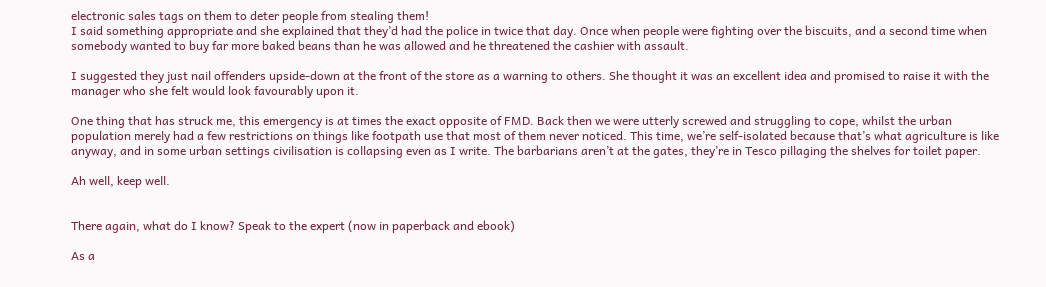electronic sales tags on them to deter people from stealing them!
I said something appropriate and she explained that they’d had the police in twice that day. Once when people were fighting over the biscuits, and a second time when somebody wanted to buy far more baked beans than he was allowed and he threatened the cashier with assault.

I suggested they just nail offenders upside-down at the front of the store as a warning to others. She thought it was an excellent idea and promised to raise it with the manager who she felt would look favourably upon it.

One thing that has struck me, this emergency is at times the exact opposite of FMD. Back then we were utterly screwed and struggling to cope, whilst the urban population merely had a few restrictions on things like footpath use that most of them never noticed. This time, we’re self-isolated because that’s what agriculture is like anyway, and in some urban settings civilisation is collapsing even as I write. The barbarians aren’t at the gates, they’re in Tesco pillaging the shelves for toilet paper.

Ah well, keep well.


There again, what do I know? Speak to the expert (now in paperback and ebook)

As a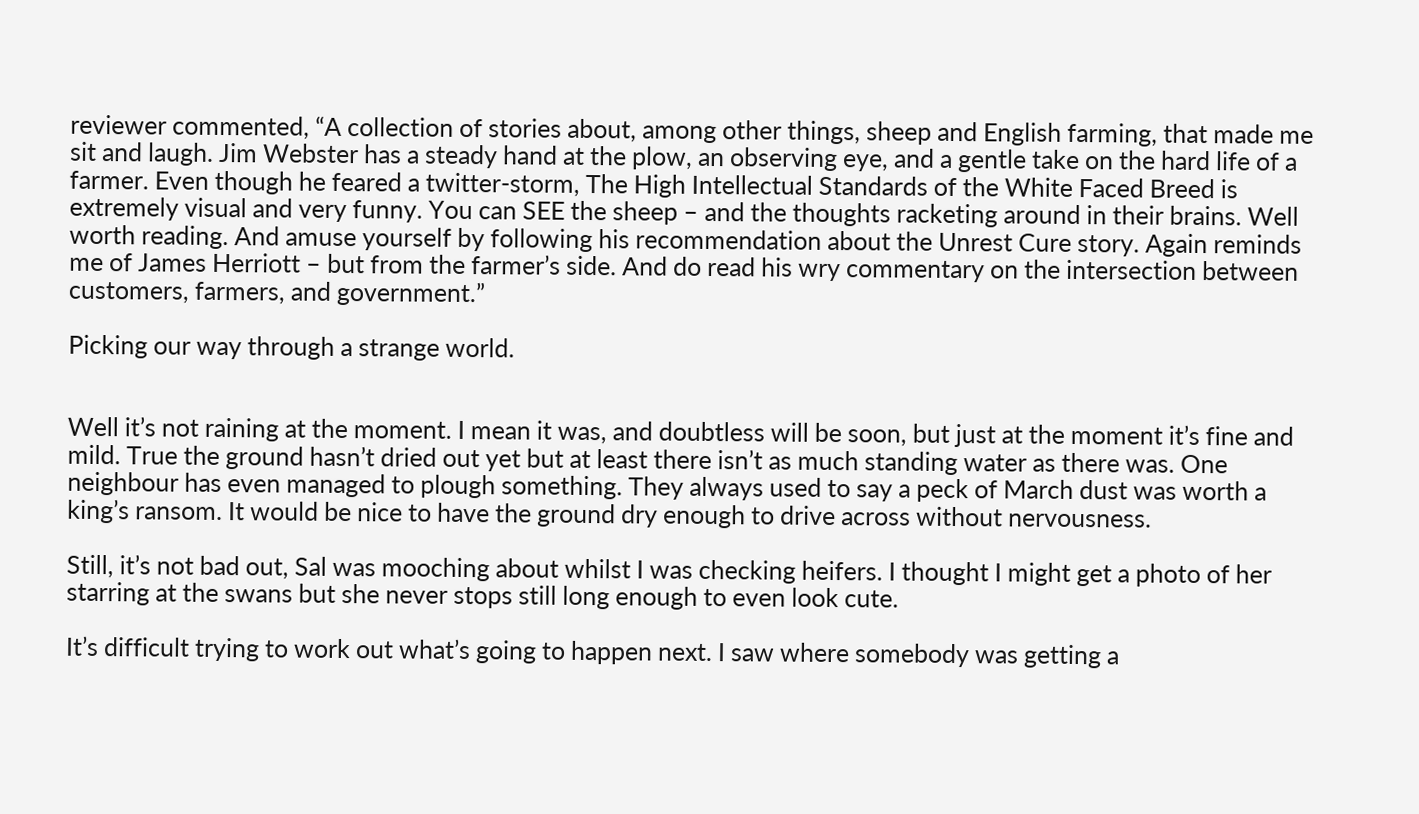reviewer commented, “A collection of stories about, among other things, sheep and English farming, that made me sit and laugh. Jim Webster has a steady hand at the plow, an observing eye, and a gentle take on the hard life of a farmer. Even though he feared a twitter-storm, The High Intellectual Standards of the White Faced Breed is extremely visual and very funny. You can SEE the sheep – and the thoughts racketing around in their brains. Well worth reading. And amuse yourself by following his recommendation about the Unrest Cure story. Again reminds me of James Herriott – but from the farmer’s side. And do read his wry commentary on the intersection between customers, farmers, and government.”

Picking our way through a strange world.


Well it’s not raining at the moment. I mean it was, and doubtless will be soon, but just at the moment it’s fine and mild. True the ground hasn’t dried out yet but at least there isn’t as much standing water as there was. One neighbour has even managed to plough something. They always used to say a peck of March dust was worth a king’s ransom. It would be nice to have the ground dry enough to drive across without nervousness.

Still, it’s not bad out, Sal was mooching about whilst I was checking heifers. I thought I might get a photo of her starring at the swans but she never stops still long enough to even look cute.

It’s difficult trying to work out what’s going to happen next. I saw where somebody was getting a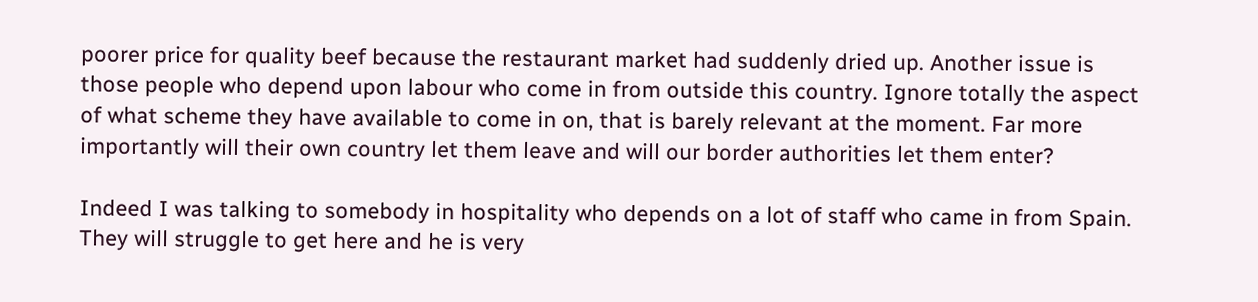poorer price for quality beef because the restaurant market had suddenly dried up. Another issue is those people who depend upon labour who come in from outside this country. Ignore totally the aspect of what scheme they have available to come in on, that is barely relevant at the moment. Far more importantly will their own country let them leave and will our border authorities let them enter?

Indeed I was talking to somebody in hospitality who depends on a lot of staff who came in from Spain. They will struggle to get here and he is very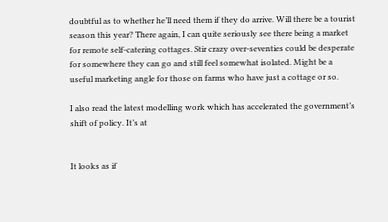doubtful as to whether he’ll need them if they do arrive. Will there be a tourist season this year? There again, I can quite seriously see there being a market for remote self-catering cottages. Stir crazy over-seventies could be desperate for somewhere they can go and still feel somewhat isolated. Might be a useful marketing angle for those on farms who have just a cottage or so.

I also read the latest modelling work which has accelerated the government’s shift of policy. It’s at


It looks as if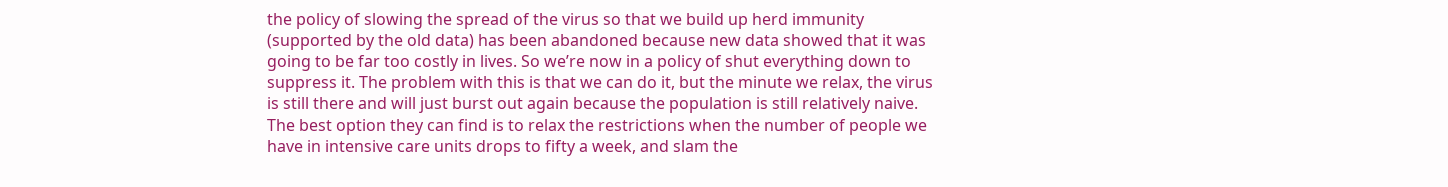the policy of slowing the spread of the virus so that we build up herd immunity (supported by the old data) has been abandoned because new data showed that it was going to be far too costly in lives. So we’re now in a policy of shut everything down to suppress it. The problem with this is that we can do it, but the minute we relax, the virus is still there and will just burst out again because the population is still relatively naive. The best option they can find is to relax the restrictions when the number of people we have in intensive care units drops to fifty a week, and slam the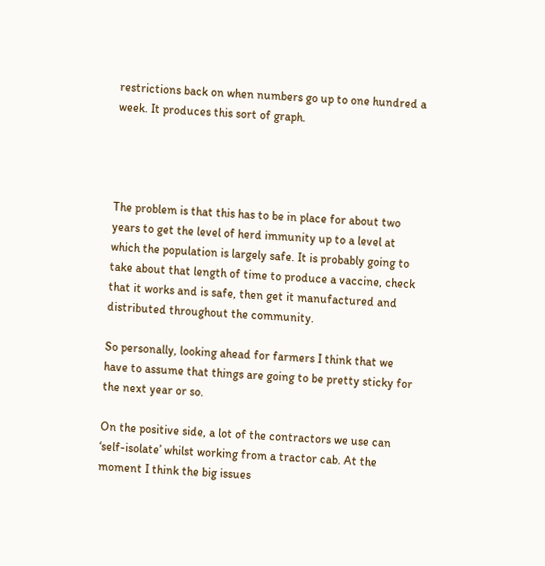restrictions back on when numbers go up to one hundred a week. It produces this sort of graph.




The problem is that this has to be in place for about two years to get the level of herd immunity up to a level at which the population is largely safe. It is probably going to take about that length of time to produce a vaccine, check that it works and is safe, then get it manufactured and distributed throughout the community.

So personally, looking ahead for farmers I think that we have to assume that things are going to be pretty sticky for the next year or so.

On the positive side, a lot of the contractors we use can ‘self-isolate’ whilst working from a tractor cab. At the moment I think the big issues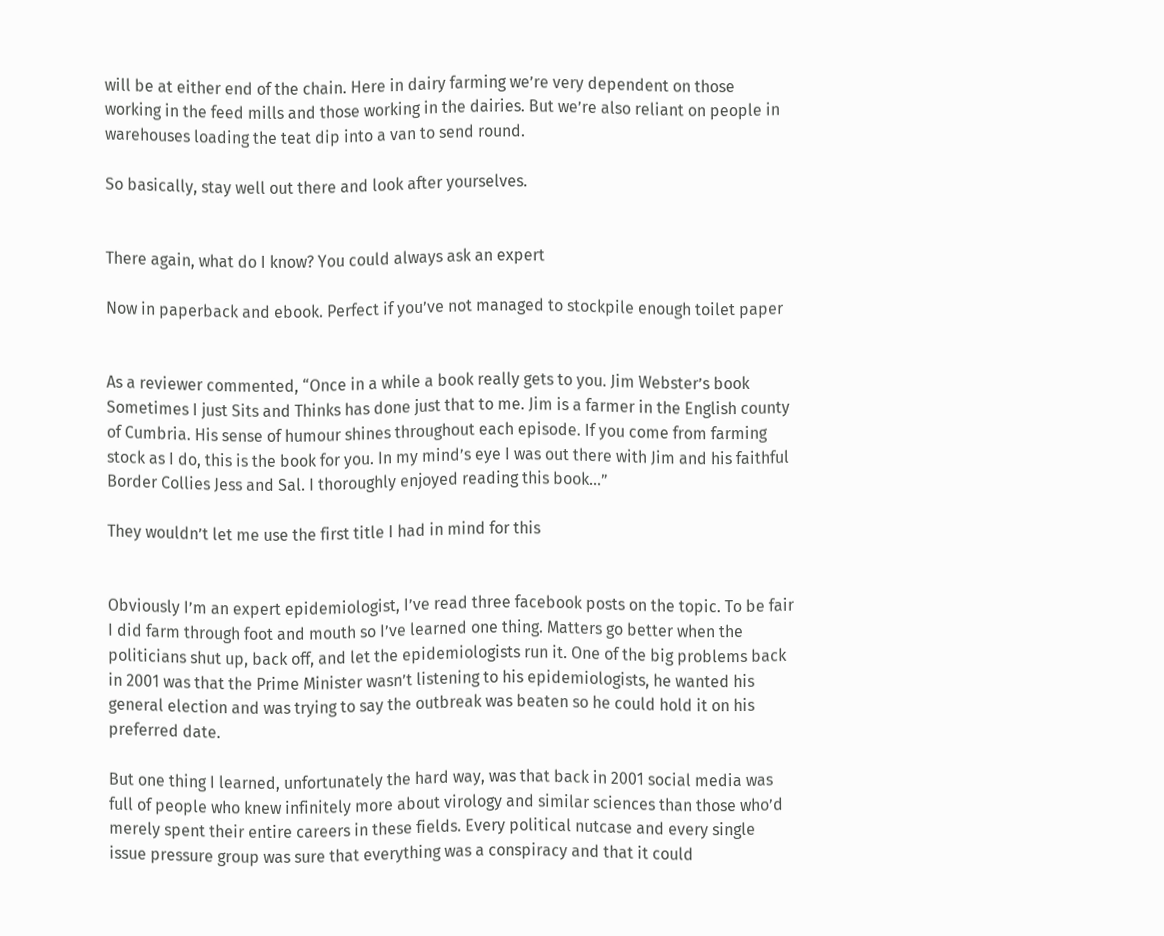will be at either end of the chain. Here in dairy farming we’re very dependent on those working in the feed mills and those working in the dairies. But we’re also reliant on people in warehouses loading the teat dip into a van to send round.

So basically, stay well out there and look after yourselves.


There again, what do I know? You could always ask an expert

Now in paperback and ebook. Perfect if you’ve not managed to stockpile enough toilet paper


As a reviewer commented, “Once in a while a book really gets to you. Jim Webster’s book Sometimes I just Sits and Thinks has done just that to me. Jim is a farmer in the English county of Cumbria. His sense of humour shines throughout each episode. If you come from farming stock as I do, this is the book for you. In my mind’s eye I was out there with Jim and his faithful Border Collies Jess and Sal. I thoroughly enjoyed reading this book…”

They wouldn’t let me use the first title I had in mind for this


Obviously I’m an expert epidemiologist, I’ve read three facebook posts on the topic. To be fair I did farm through foot and mouth so I’ve learned one thing. Matters go better when the politicians shut up, back off, and let the epidemiologists run it. One of the big problems back in 2001 was that the Prime Minister wasn’t listening to his epidemiologists, he wanted his general election and was trying to say the outbreak was beaten so he could hold it on his preferred date.

But one thing I learned, unfortunately the hard way, was that back in 2001 social media was full of people who knew infinitely more about virology and similar sciences than those who’d merely spent their entire careers in these fields. Every political nutcase and every single issue pressure group was sure that everything was a conspiracy and that it could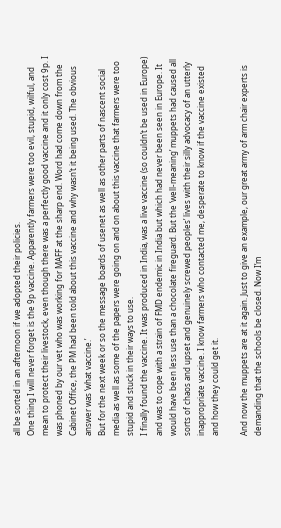all be sorted in an afternoon if we adopted their policies.
One thing I will never forget is the 9p vaccine. Apparently farmers were too evil, stupid, wilful, and mean to protect their livestock, even though there was a perfectly good vaccine and it only cost 9p. I was phoned by our vet who was working for MAFF at the sharp end. Word had come down from the Cabinet Office, the PM had been told about this vaccine and why wasn’t it being used. The obvious answer was ‘what vaccine.’
But for the next week or so the message boards of usenet as well as other parts of nascent social media as well as some of the papers were going on and on about this vaccine that farmers were too stupid and stuck in their ways to use.
I finally found the vaccine. It was produced in India, was a live vaccine (so couldn’t be used in Europe) and was to cope with a strain of FMD endemic in India but which had never been seen in Europe. It would have been less use than a chocolate fireguard. But the ‘well-meaning’ muppets had caused all sorts of chaos and upset and genuinely screwed peoples’ lives with their silly advocacy of an utterly inappropriate vaccine. I know farmers who contacted me, desperate to know if the vaccine existed and how they could get it.

And now the muppets are at it again. Just to give an example, our great army of arm chair experts is demanding that the schools be closed. Now I’m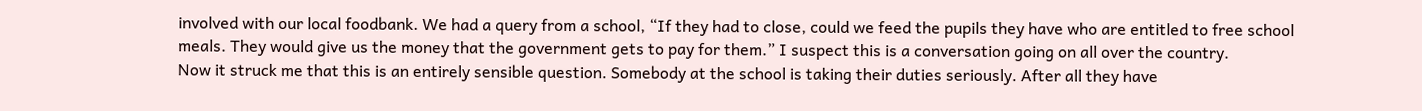involved with our local foodbank. We had a query from a school, “If they had to close, could we feed the pupils they have who are entitled to free school meals. They would give us the money that the government gets to pay for them.” I suspect this is a conversation going on all over the country.
Now it struck me that this is an entirely sensible question. Somebody at the school is taking their duties seriously. After all they have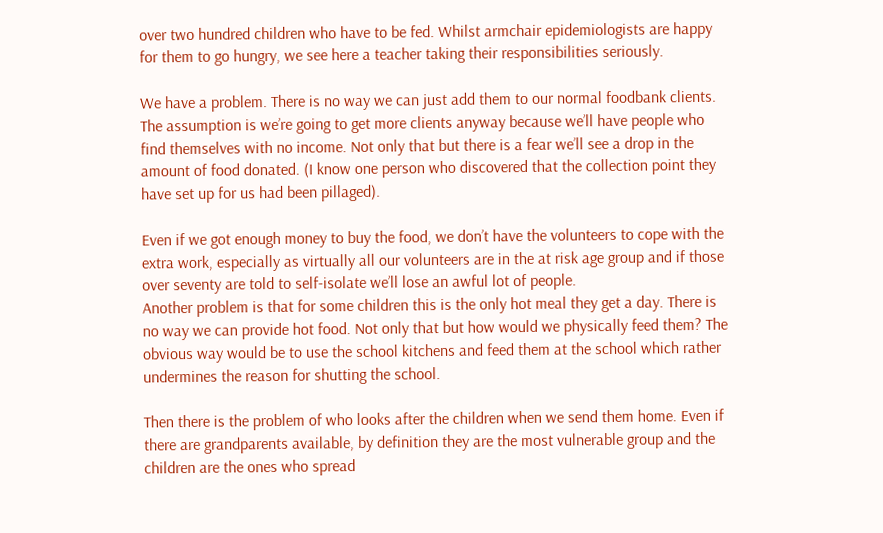over two hundred children who have to be fed. Whilst armchair epidemiologists are happy for them to go hungry, we see here a teacher taking their responsibilities seriously.

We have a problem. There is no way we can just add them to our normal foodbank clients. The assumption is we’re going to get more clients anyway because we’ll have people who find themselves with no income. Not only that but there is a fear we’ll see a drop in the amount of food donated. (I know one person who discovered that the collection point they have set up for us had been pillaged).

Even if we got enough money to buy the food, we don’t have the volunteers to cope with the extra work, especially as virtually all our volunteers are in the at risk age group and if those over seventy are told to self-isolate we’ll lose an awful lot of people.
Another problem is that for some children this is the only hot meal they get a day. There is no way we can provide hot food. Not only that but how would we physically feed them? The obvious way would be to use the school kitchens and feed them at the school which rather undermines the reason for shutting the school.

Then there is the problem of who looks after the children when we send them home. Even if there are grandparents available, by definition they are the most vulnerable group and the children are the ones who spread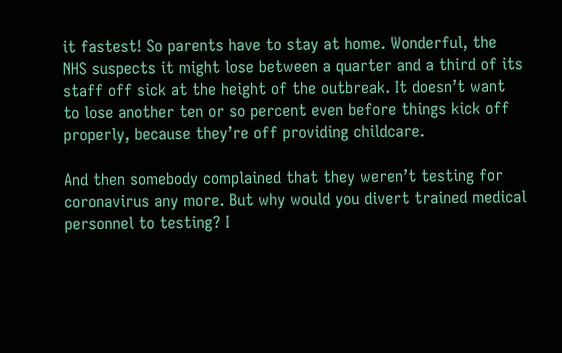it fastest! So parents have to stay at home. Wonderful, the NHS suspects it might lose between a quarter and a third of its staff off sick at the height of the outbreak. It doesn’t want to lose another ten or so percent even before things kick off properly, because they’re off providing childcare.

And then somebody complained that they weren’t testing for coronavirus any more. But why would you divert trained medical personnel to testing? I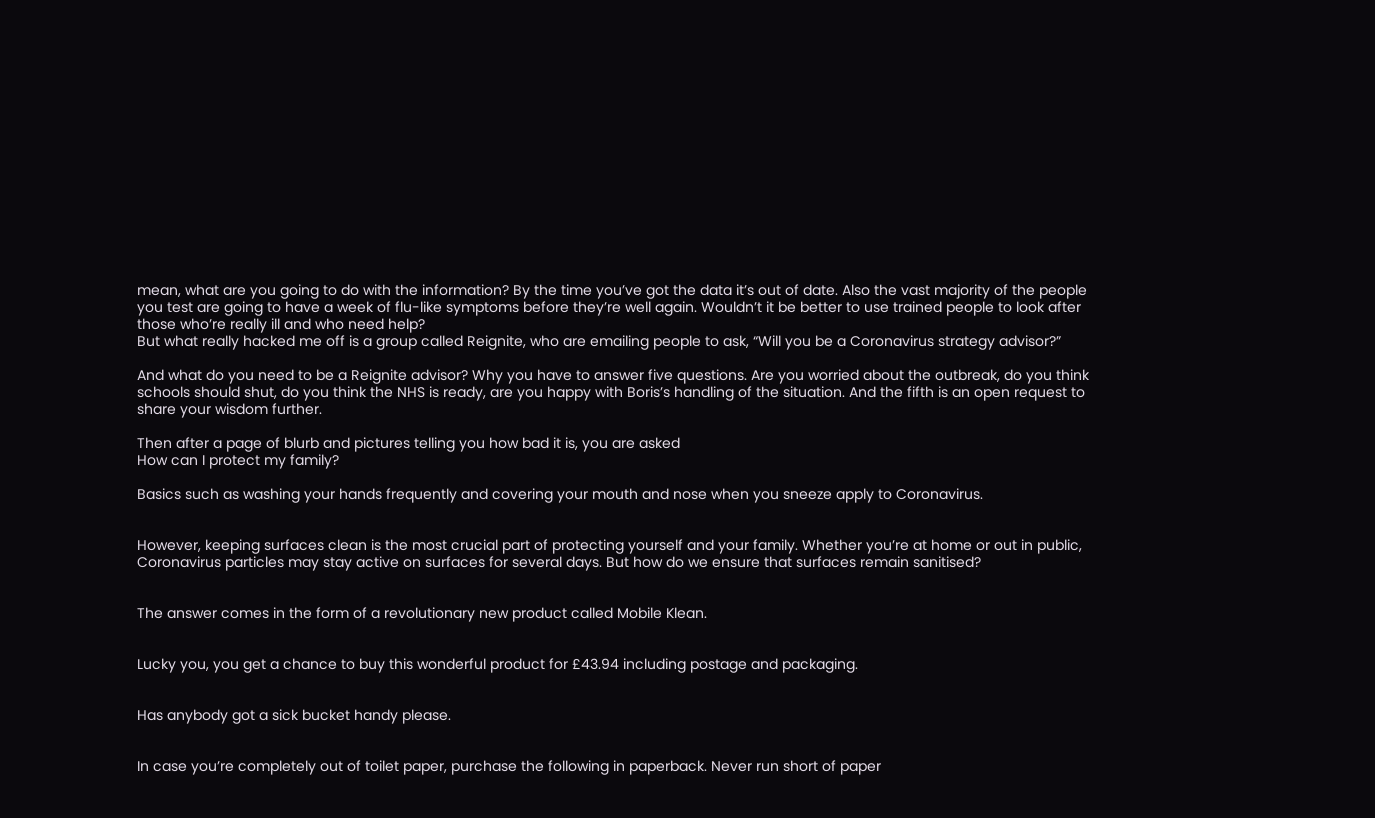mean, what are you going to do with the information? By the time you’ve got the data it’s out of date. Also the vast majority of the people you test are going to have a week of flu-like symptoms before they’re well again. Wouldn’t it be better to use trained people to look after those who’re really ill and who need help?
But what really hacked me off is a group called Reignite, who are emailing people to ask, “Will you be a Coronavirus strategy advisor?”

And what do you need to be a Reignite advisor? Why you have to answer five questions. Are you worried about the outbreak, do you think schools should shut, do you think the NHS is ready, are you happy with Boris’s handling of the situation. And the fifth is an open request to share your wisdom further.

Then after a page of blurb and pictures telling you how bad it is, you are asked
How can I protect my family?

Basics such as washing your hands frequently and covering your mouth and nose when you sneeze apply to Coronavirus.


However, keeping surfaces clean is the most crucial part of protecting yourself and your family. Whether you’re at home or out in public, Coronavirus particles may stay active on surfaces for several days. But how do we ensure that surfaces remain sanitised?


The answer comes in the form of a revolutionary new product called Mobile Klean.


Lucky you, you get a chance to buy this wonderful product for £43.94 including postage and packaging.


Has anybody got a sick bucket handy please.


In case you’re completely out of toilet paper, purchase the following in paperback. Never run short of paper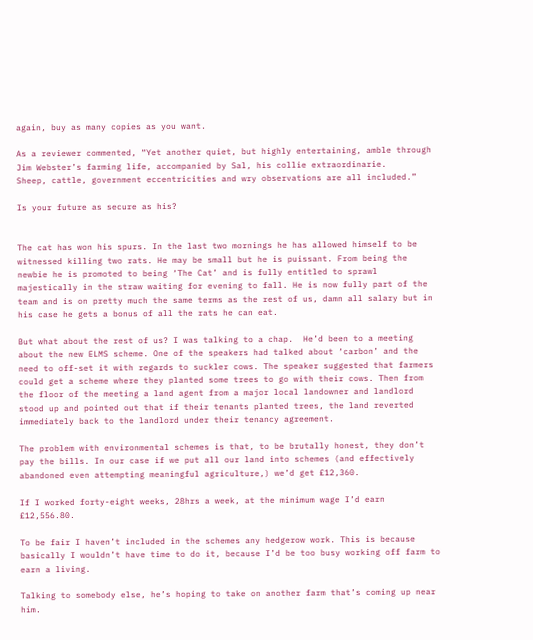again, buy as many copies as you want.

As a reviewer commented, “Yet another quiet, but highly entertaining, amble through Jim Webster’s farming life, accompanied by Sal, his collie extraordinarie.
Sheep, cattle, government eccentricities and wry observations are all included.”

Is your future as secure as his?


The cat has won his spurs. In the last two mornings he has allowed himself to be witnessed killing two rats. He may be small but he is puissant. From being the newbie he is promoted to being ‘The Cat’ and is fully entitled to sprawl majestically in the straw waiting for evening to fall. He is now fully part of the team and is on pretty much the same terms as the rest of us, damn all salary but in his case he gets a bonus of all the rats he can eat.

But what about the rest of us? I was talking to a chap.  He’d been to a meeting about the new ELMS scheme. One of the speakers had talked about ‘carbon’ and the need to off-set it with regards to suckler cows. The speaker suggested that farmers could get a scheme where they planted some trees to go with their cows. Then from the floor of the meeting a land agent from a major local landowner and landlord stood up and pointed out that if their tenants planted trees, the land reverted immediately back to the landlord under their tenancy agreement.

The problem with environmental schemes is that, to be brutally honest, they don’t pay the bills. In our case if we put all our land into schemes (and effectively abandoned even attempting meaningful agriculture,) we’d get £12,360.

If I worked forty-eight weeks, 28hrs a week, at the minimum wage I’d earn £12,556.80.

To be fair I haven’t included in the schemes any hedgerow work. This is because basically I wouldn’t have time to do it, because I’d be too busy working off farm to earn a living.

Talking to somebody else, he’s hoping to take on another farm that’s coming up near him.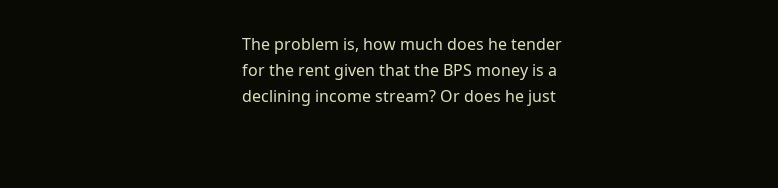The problem is, how much does he tender for the rent given that the BPS money is a declining income stream? Or does he just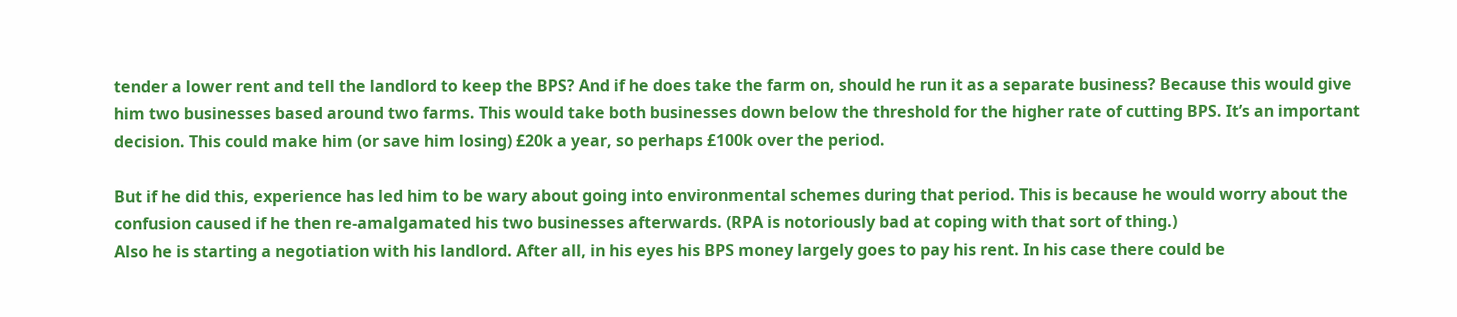tender a lower rent and tell the landlord to keep the BPS? And if he does take the farm on, should he run it as a separate business? Because this would give him two businesses based around two farms. This would take both businesses down below the threshold for the higher rate of cutting BPS. It’s an important decision. This could make him (or save him losing) £20k a year, so perhaps £100k over the period.

But if he did this, experience has led him to be wary about going into environmental schemes during that period. This is because he would worry about the confusion caused if he then re-amalgamated his two businesses afterwards. (RPA is notoriously bad at coping with that sort of thing.)
Also he is starting a negotiation with his landlord. After all, in his eyes his BPS money largely goes to pay his rent. In his case there could be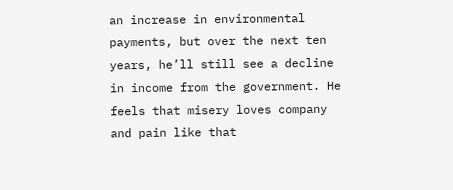an increase in environmental payments, but over the next ten years, he’ll still see a decline in income from the government. He feels that misery loves company and pain like that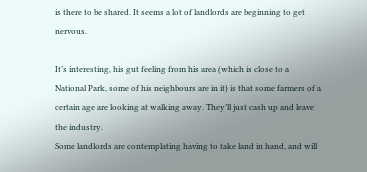is there to be shared. It seems a lot of landlords are beginning to get nervous.

It’s interesting, his gut feeling from his area (which is close to a National Park, some of his neighbours are in it) is that some farmers of a certain age are looking at walking away. They’ll just cash up and leave the industry.
Some landlords are contemplating having to take land in hand, and will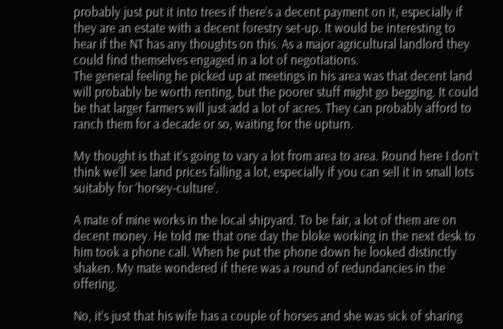probably just put it into trees if there’s a decent payment on it, especially if they are an estate with a decent forestry set-up. It would be interesting to hear if the NT has any thoughts on this. As a major agricultural landlord they could find themselves engaged in a lot of negotiations.
The general feeling he picked up at meetings in his area was that decent land will probably be worth renting, but the poorer stuff might go begging. It could be that larger farmers will just add a lot of acres. They can probably afford to ranch them for a decade or so, waiting for the upturn.

My thought is that it’s going to vary a lot from area to area. Round here I don’t think we’ll see land prices falling a lot, especially if you can sell it in small lots suitably for ‘horsey-culture’.

A mate of mine works in the local shipyard. To be fair, a lot of them are on decent money. He told me that one day the bloke working in the next desk to him took a phone call. When he put the phone down he looked distinctly shaken. My mate wondered if there was a round of redundancies in the offering.

No, it’s just that his wife has a couple of horses and she was sick of sharing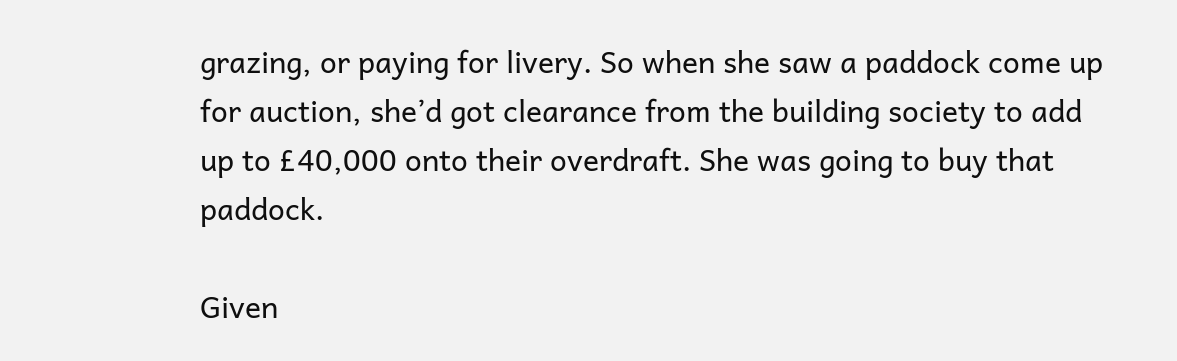grazing, or paying for livery. So when she saw a paddock come up for auction, she’d got clearance from the building society to add up to £40,000 onto their overdraft. She was going to buy that paddock.

Given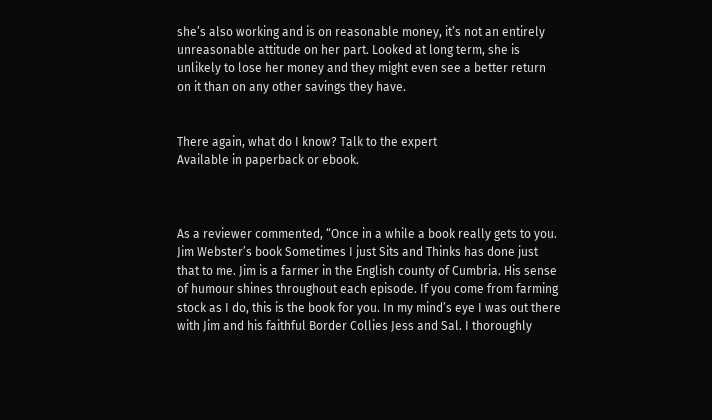she’s also working and is on reasonable money, it’s not an entirely unreasonable attitude on her part. Looked at long term, she is unlikely to lose her money and they might even see a better return on it than on any other savings they have.


There again, what do I know? Talk to the expert
Available in paperback or ebook.



As a reviewer commented, “Once in a while a book really gets to you. Jim Webster’s book Sometimes I just Sits and Thinks has done just that to me. Jim is a farmer in the English county of Cumbria. His sense of humour shines throughout each episode. If you come from farming stock as I do, this is the book for you. In my mind’s eye I was out there with Jim and his faithful Border Collies Jess and Sal. I thoroughly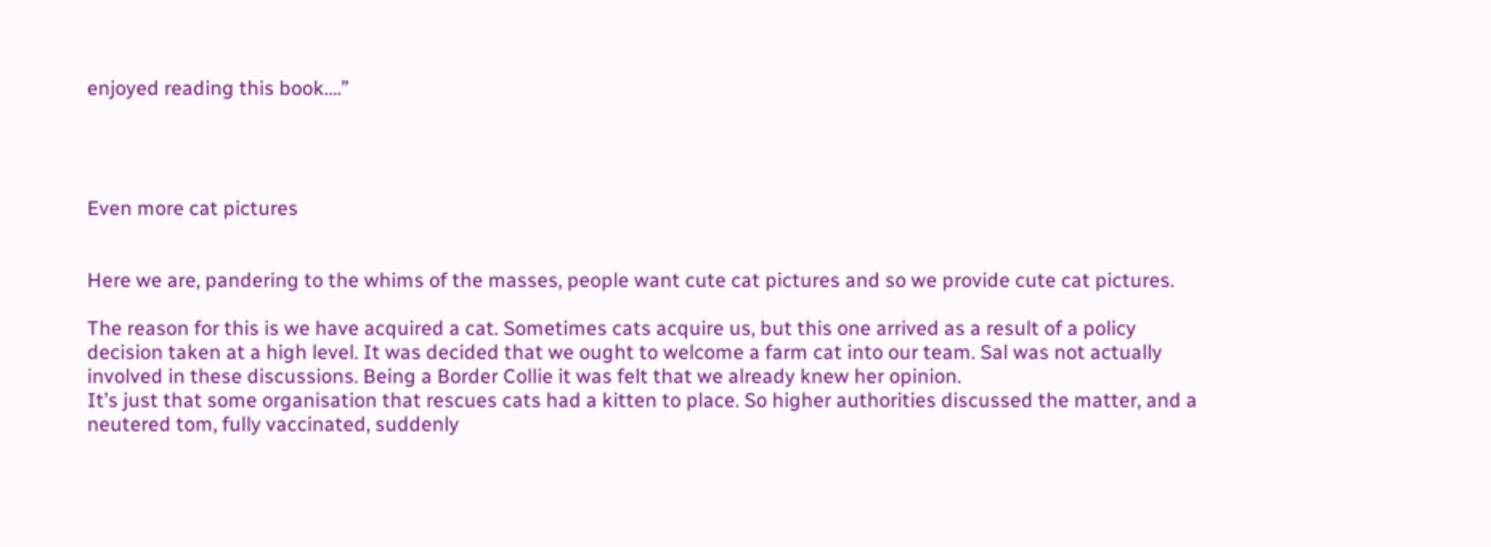enjoyed reading this book….”




Even more cat pictures


Here we are, pandering to the whims of the masses, people want cute cat pictures and so we provide cute cat pictures.

The reason for this is we have acquired a cat. Sometimes cats acquire us, but this one arrived as a result of a policy decision taken at a high level. It was decided that we ought to welcome a farm cat into our team. Sal was not actually involved in these discussions. Being a Border Collie it was felt that we already knew her opinion.
It’s just that some organisation that rescues cats had a kitten to place. So higher authorities discussed the matter, and a neutered tom, fully vaccinated, suddenly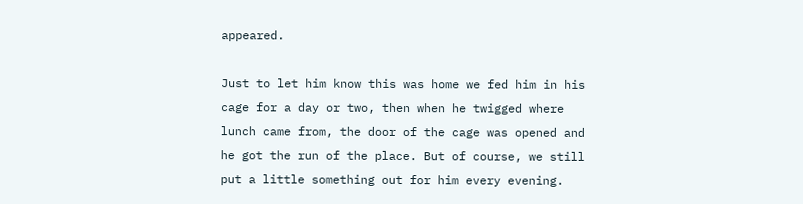appeared.

Just to let him know this was home we fed him in his cage for a day or two, then when he twigged where lunch came from, the door of the cage was opened and he got the run of the place. But of course, we still put a little something out for him every evening.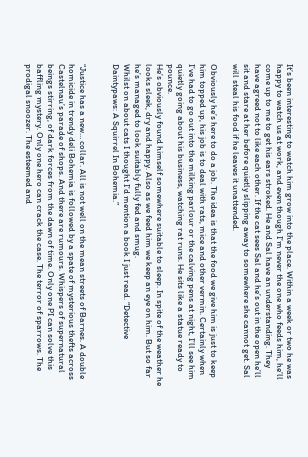It’s been interesting to watch him grow into the place. Within a week or two he was happy to watch us at work, and even though I’m never the one who feeds him, he’ll come up to me to get his ears stroked. He and Sal have an understanding. They have agreed not to like each other. If the cat sees Sal and he’s out in the open he’ll sit and stare at her before quietly slipping away to somewhere she cannot get. Sal will steal his food if he leaves it unattended.

Obviously he’s here to do a job. The idea is that the food we give him is just to keep him topped up, his job is to deal with rats, mice and other vermin. Certainly when I’ve had to go out into the milking parlour or the calving pens at night, I’ll see him quietly going about his business, watching rat runs. He sits like a statue ready to pounce.
He’s obviously found himself somewhere suitable to sleep. In spite of the weather he looks sleek, dry and happy. Also as we feed him we keep an eye on him. But so far he’s managed to look suitably fully fed and smug.
Whilst on about cats I thought I’d mention a book I just read. “Detective Daintypaws: A Squirrel In Bohemia.”


“Justice has a new… collar. All is not well on the mean streets of Barnes. A double homicide in trendy deli Bohemia is followed by a spate of mysterious thefts across Castelnau’s parade of shops. And there are rumours. Whispers of supernatural beings stirring, of dark forces from the dawn of time. Only one PI can solve this baffling mystery. Only one hero can crack the case. The terror of sparrows. The prodigal snoozer. The esteemed and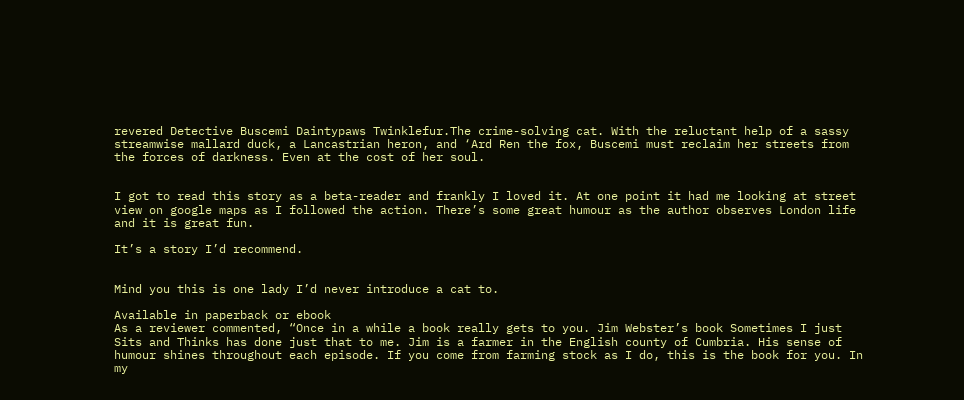revered Detective Buscemi Daintypaws Twinklefur.The crime-solving cat. With the reluctant help of a sassy streamwise mallard duck, a Lancastrian heron, and ‘Ard Ren the fox, Buscemi must reclaim her streets from the forces of darkness. Even at the cost of her soul.


I got to read this story as a beta-reader and frankly I loved it. At one point it had me looking at street view on google maps as I followed the action. There’s some great humour as the author observes London life and it is great fun.

It’s a story I’d recommend.


Mind you this is one lady I’d never introduce a cat to.

Available in paperback or ebook
As a reviewer commented, “Once in a while a book really gets to you. Jim Webster’s book Sometimes I just Sits and Thinks has done just that to me. Jim is a farmer in the English county of Cumbria. His sense of humour shines throughout each episode. If you come from farming stock as I do, this is the book for you. In my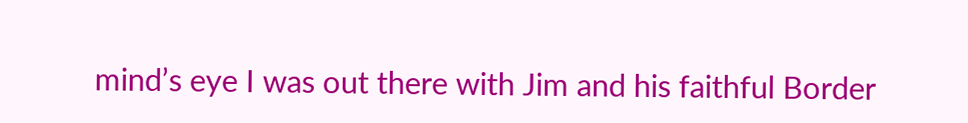mind’s eye I was out there with Jim and his faithful Border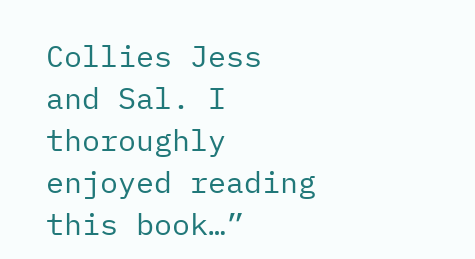Collies Jess and Sal. I thoroughly enjoyed reading this book…”